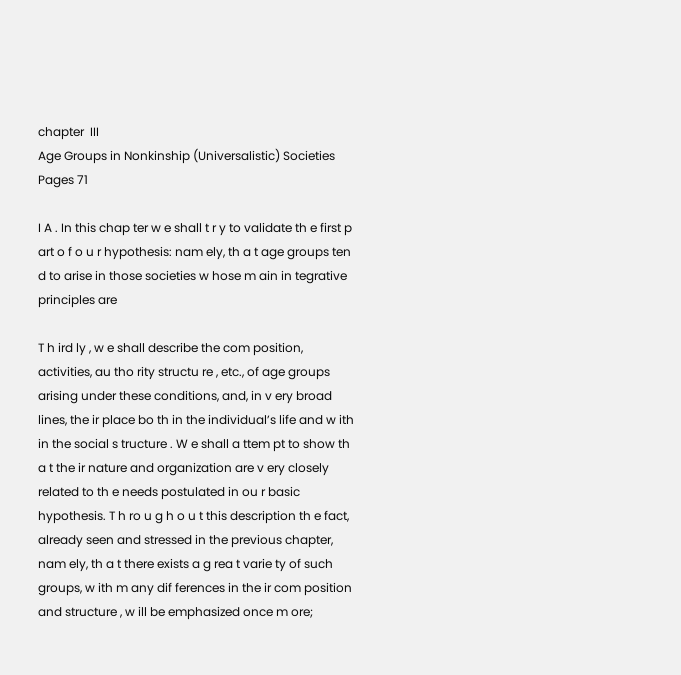chapter  III
Age Groups in Nonkinship (Universalistic) Societies
Pages 71

I A . In this chap ter w e shall t r y to validate th e first p art o f o u r hypothesis: nam ely, th a t age groups ten d to arise in those societies w hose m ain in tegrative principles are

T h ird ly , w e shall describe the com position, activities, au tho rity structu re , etc., of age groups arising under these conditions, and, in v ery broad lines, the ir place bo th in the individual’s life and w ith in the social s tructure . W e shall a ttem pt to show th a t the ir nature and organization are v ery closely related to th e needs postulated in ou r basic hypothesis. T h ro u g h o u t this description th e fact, already seen and stressed in the previous chapter, nam ely, th a t there exists a g rea t varie ty of such groups, w ith m any dif ferences in the ir com position and structure , w ill be emphasized once m ore;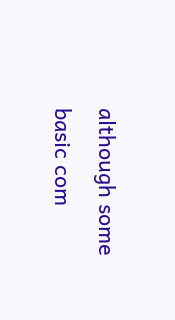although some basic com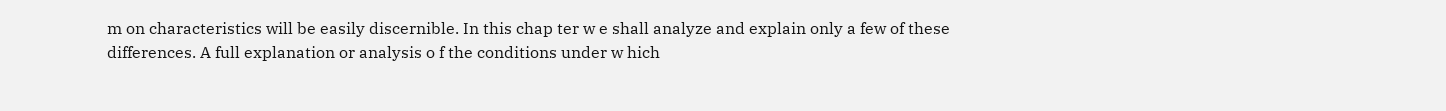m on characteristics will be easily discernible. In this chap ter w e shall analyze and explain only a few of these differences. A full explanation or analysis o f the conditions under w hich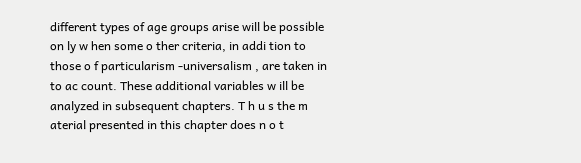different types of age groups arise will be possible on ly w hen some o ther criteria, in addi tion to those o f particularism -universalism , are taken in to ac count. These additional variables w ill be analyzed in subsequent chapters. T h u s the m aterial presented in this chapter does n o t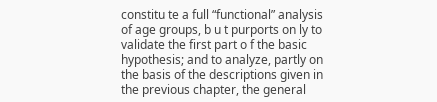constitu te a full “functional” analysis of age groups, b u t purports on ly to validate the first part o f the basic hypothesis; and to analyze, partly on the basis of the descriptions given in the previous chapter, the general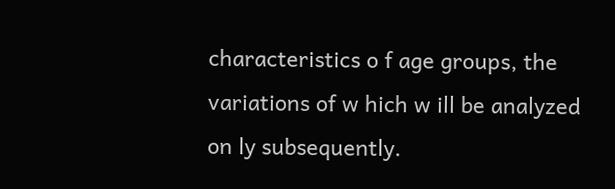characteristics o f age groups, the variations of w hich w ill be analyzed on ly subsequently.